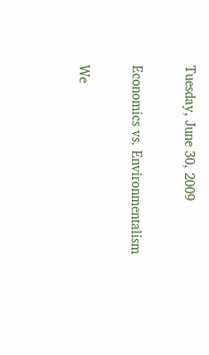Tuesday, June 30, 2009

Economics vs. Environmentalism

We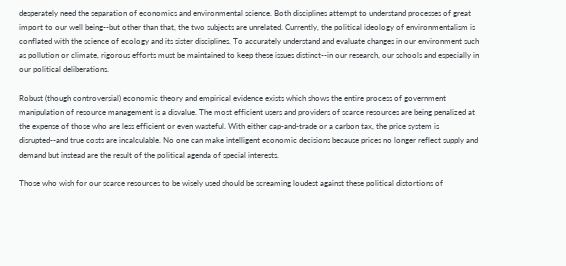desperately need the separation of economics and environmental science. Both disciplines attempt to understand processes of great import to our well being--but other than that, the two subjects are unrelated. Currently, the political ideology of environmentalism is conflated with the science of ecology and its sister disciplines. To accurately understand and evaluate changes in our environment such as pollution or climate, rigorous efforts must be maintained to keep these issues distinct--in our research, our schools and especially in our political deliberations.

Robust (though controversial) economic theory and empirical evidence exists which shows the entire process of government manipulation of resource management is a disvalue. The most efficient users and providers of scarce resources are being penalized at the expense of those who are less efficient or even wasteful. With either cap-and-trade or a carbon tax, the price system is disrupted--and true costs are incalculable. No one can make intelligent economic decisions because prices no longer reflect supply and demand but instead are the result of the political agenda of special interests.

Those who wish for our scarce resources to be wisely used should be screaming loudest against these political distortions of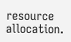resource allocation.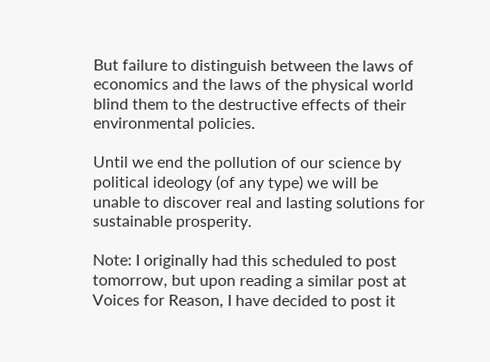But failure to distinguish between the laws of economics and the laws of the physical world blind them to the destructive effects of their environmental policies.

Until we end the pollution of our science by political ideology (of any type) we will be unable to discover real and lasting solutions for sustainable prosperity.

Note: I originally had this scheduled to post tomorrow, but upon reading a similar post at Voices for Reason, I have decided to post it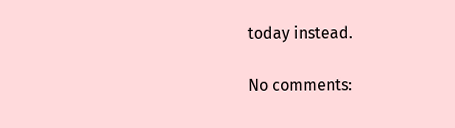today instead.

No comments: